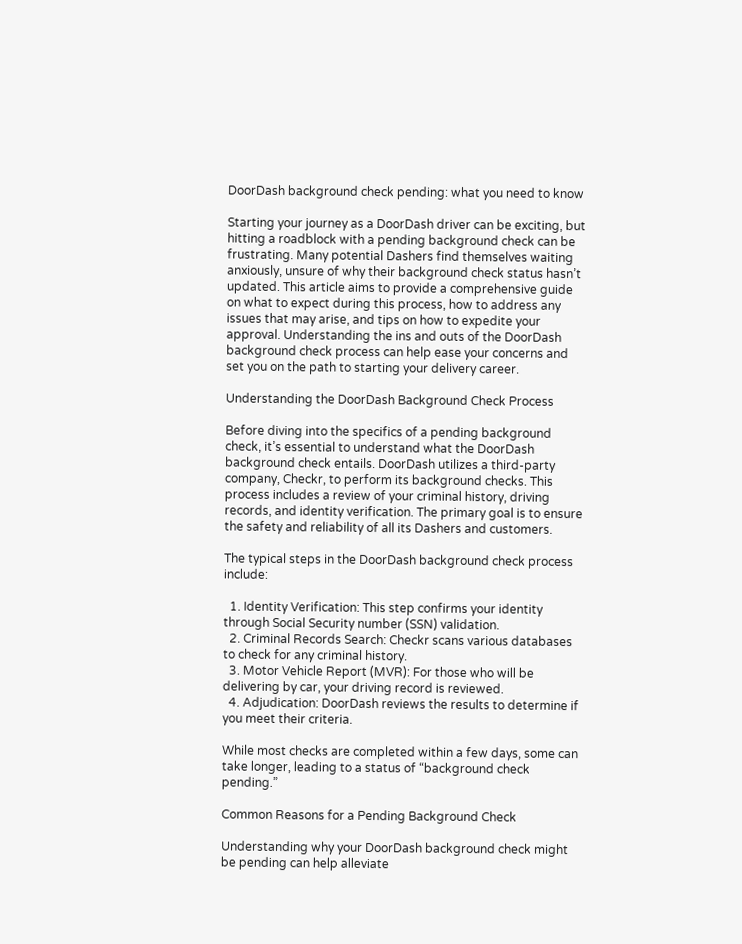DoorDash background check pending: what you need to know

Starting your journey as a DoorDash driver can be exciting, but hitting a roadblock with a pending background check can be frustrating. Many potential Dashers find themselves waiting anxiously, unsure of why their background check status hasn’t updated. This article aims to provide a comprehensive guide on what to expect during this process, how to address any issues that may arise, and tips on how to expedite your approval. Understanding the ins and outs of the DoorDash background check process can help ease your concerns and set you on the path to starting your delivery career.

Understanding the DoorDash Background Check Process

Before diving into the specifics of a pending background check, it’s essential to understand what the DoorDash background check entails. DoorDash utilizes a third-party company, Checkr, to perform its background checks. This process includes a review of your criminal history, driving records, and identity verification. The primary goal is to ensure the safety and reliability of all its Dashers and customers.

The typical steps in the DoorDash background check process include:

  1. Identity Verification: This step confirms your identity through Social Security number (SSN) validation.
  2. Criminal Records Search: Checkr scans various databases to check for any criminal history.
  3. Motor Vehicle Report (MVR): For those who will be delivering by car, your driving record is reviewed.
  4. Adjudication: DoorDash reviews the results to determine if you meet their criteria.

While most checks are completed within a few days, some can take longer, leading to a status of “background check pending.”

Common Reasons for a Pending Background Check

Understanding why your DoorDash background check might be pending can help alleviate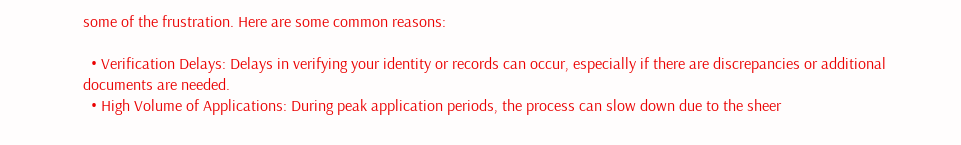some of the frustration. Here are some common reasons:

  • Verification Delays: Delays in verifying your identity or records can occur, especially if there are discrepancies or additional documents are needed.
  • High Volume of Applications: During peak application periods, the process can slow down due to the sheer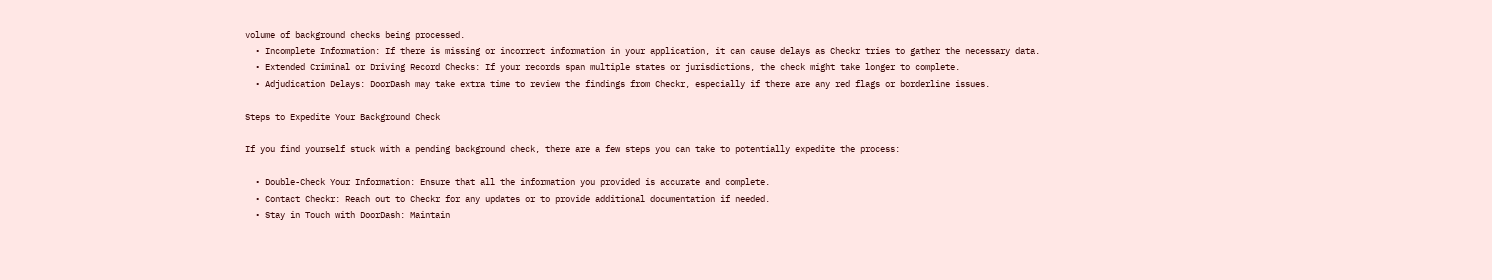volume of background checks being processed.
  • Incomplete Information: If there is missing or incorrect information in your application, it can cause delays as Checkr tries to gather the necessary data.
  • Extended Criminal or Driving Record Checks: If your records span multiple states or jurisdictions, the check might take longer to complete.
  • Adjudication Delays: DoorDash may take extra time to review the findings from Checkr, especially if there are any red flags or borderline issues.

Steps to Expedite Your Background Check

If you find yourself stuck with a pending background check, there are a few steps you can take to potentially expedite the process:

  • Double-Check Your Information: Ensure that all the information you provided is accurate and complete.
  • Contact Checkr: Reach out to Checkr for any updates or to provide additional documentation if needed.
  • Stay in Touch with DoorDash: Maintain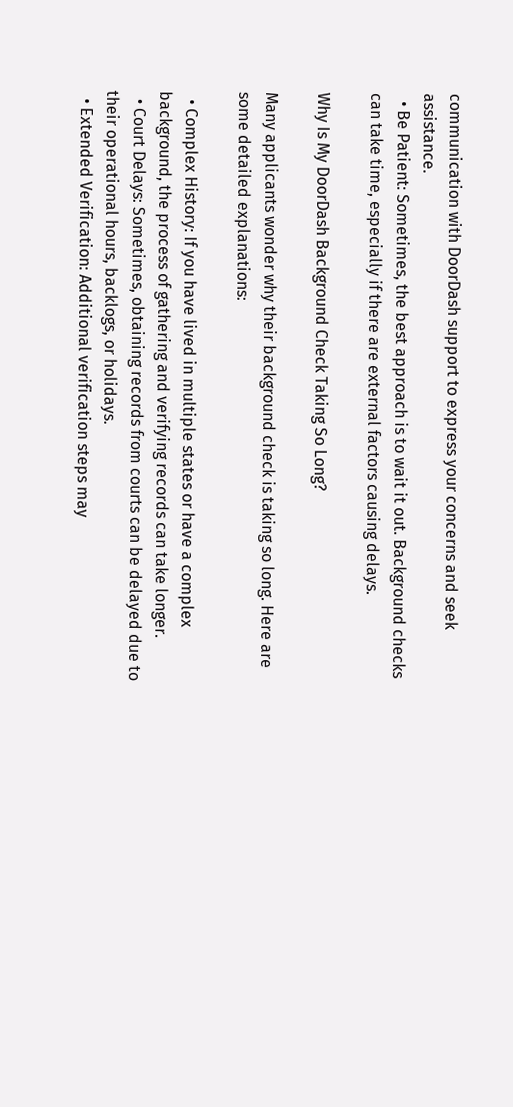communication with DoorDash support to express your concerns and seek assistance.
  • Be Patient: Sometimes, the best approach is to wait it out. Background checks can take time, especially if there are external factors causing delays.

Why Is My DoorDash Background Check Taking So Long?

Many applicants wonder why their background check is taking so long. Here are some detailed explanations:

  • Complex History: If you have lived in multiple states or have a complex background, the process of gathering and verifying records can take longer.
  • Court Delays: Sometimes, obtaining records from courts can be delayed due to their operational hours, backlogs, or holidays.
  • Extended Verification: Additional verification steps may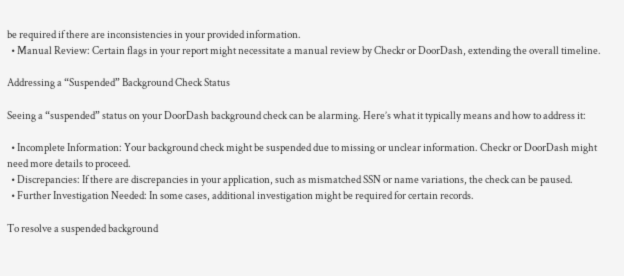be required if there are inconsistencies in your provided information.
  • Manual Review: Certain flags in your report might necessitate a manual review by Checkr or DoorDash, extending the overall timeline.

Addressing a “Suspended” Background Check Status

Seeing a “suspended” status on your DoorDash background check can be alarming. Here’s what it typically means and how to address it:

  • Incomplete Information: Your background check might be suspended due to missing or unclear information. Checkr or DoorDash might need more details to proceed.
  • Discrepancies: If there are discrepancies in your application, such as mismatched SSN or name variations, the check can be paused.
  • Further Investigation Needed: In some cases, additional investigation might be required for certain records.

To resolve a suspended background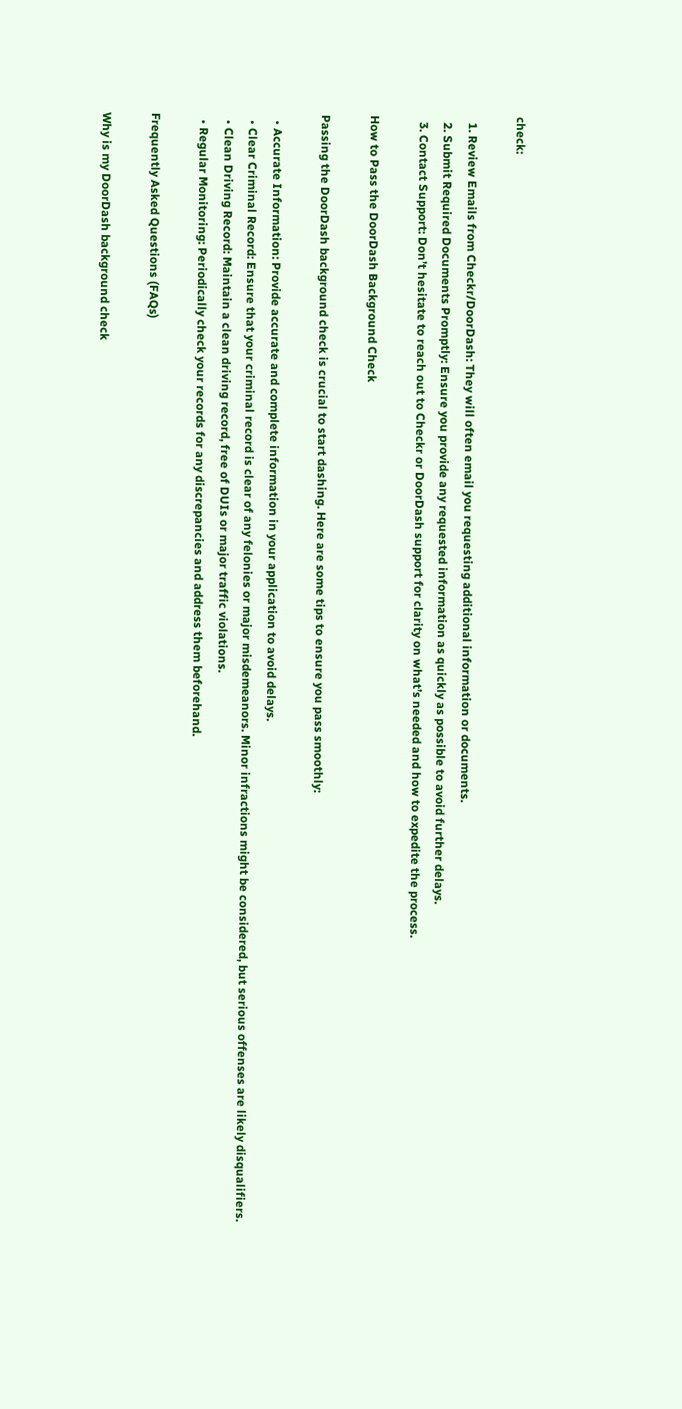check:

  1. Review Emails from Checkr/DoorDash: They will often email you requesting additional information or documents.
  2. Submit Required Documents Promptly: Ensure you provide any requested information as quickly as possible to avoid further delays.
  3. Contact Support: Don’t hesitate to reach out to Checkr or DoorDash support for clarity on what’s needed and how to expedite the process.

How to Pass the DoorDash Background Check

Passing the DoorDash background check is crucial to start dashing. Here are some tips to ensure you pass smoothly:

  • Accurate Information: Provide accurate and complete information in your application to avoid delays.
  • Clear Criminal Record: Ensure that your criminal record is clear of any felonies or major misdemeanors. Minor infractions might be considered, but serious offenses are likely disqualifiers.
  • Clean Driving Record: Maintain a clean driving record, free of DUIs or major traffic violations.
  • Regular Monitoring: Periodically check your records for any discrepancies and address them beforehand.

Frequently Asked Questions (FAQs)

Why is my DoorDash background check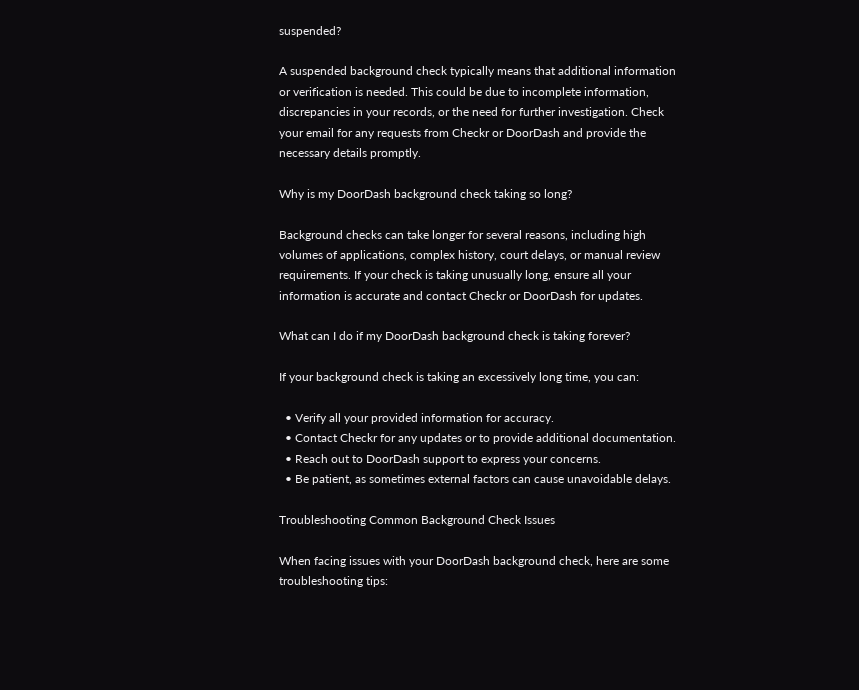suspended?

A suspended background check typically means that additional information or verification is needed. This could be due to incomplete information, discrepancies in your records, or the need for further investigation. Check your email for any requests from Checkr or DoorDash and provide the necessary details promptly.

Why is my DoorDash background check taking so long?

Background checks can take longer for several reasons, including high volumes of applications, complex history, court delays, or manual review requirements. If your check is taking unusually long, ensure all your information is accurate and contact Checkr or DoorDash for updates.

What can I do if my DoorDash background check is taking forever?

If your background check is taking an excessively long time, you can:

  • Verify all your provided information for accuracy.
  • Contact Checkr for any updates or to provide additional documentation.
  • Reach out to DoorDash support to express your concerns.
  • Be patient, as sometimes external factors can cause unavoidable delays.

Troubleshooting Common Background Check Issues

When facing issues with your DoorDash background check, here are some troubleshooting tips: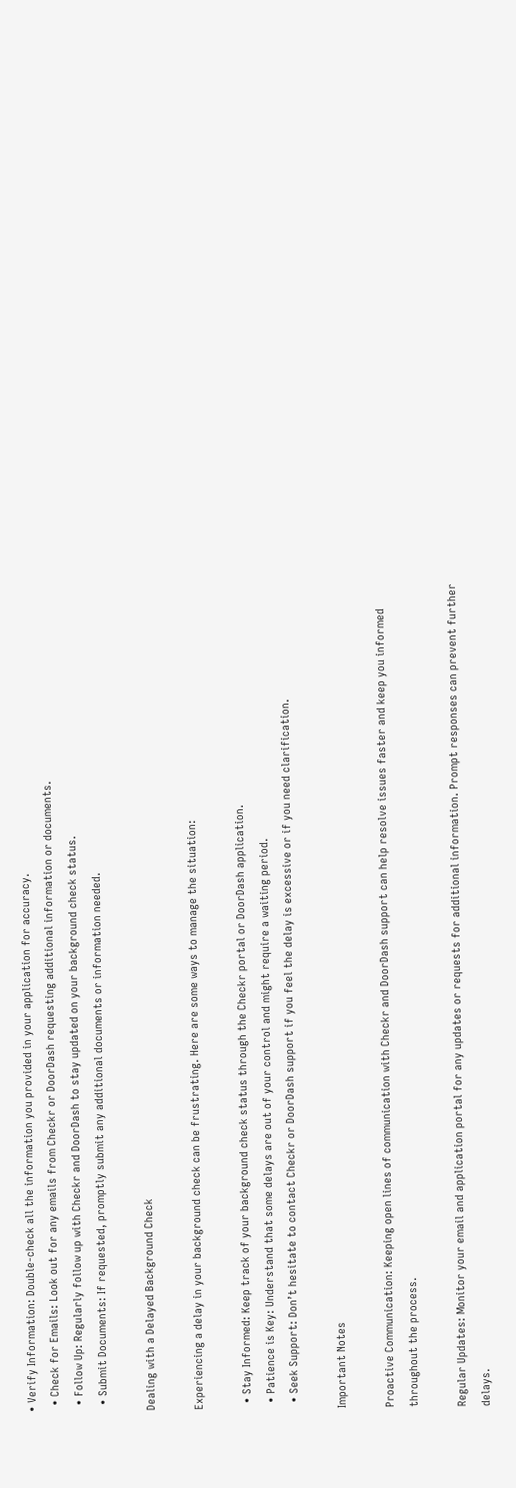• Verify Information: Double-check all the information you provided in your application for accuracy.
  • Check for Emails: Look out for any emails from Checkr or DoorDash requesting additional information or documents.
  • Follow Up: Regularly follow up with Checkr and DoorDash to stay updated on your background check status.
  • Submit Documents: If requested, promptly submit any additional documents or information needed.

Dealing with a Delayed Background Check

Experiencing a delay in your background check can be frustrating. Here are some ways to manage the situation:

  • Stay Informed: Keep track of your background check status through the Checkr portal or DoorDash application.
  • Patience is Key: Understand that some delays are out of your control and might require a waiting period.
  • Seek Support: Don’t hesitate to contact Checkr or DoorDash support if you feel the delay is excessive or if you need clarification.

Important Notes

Proactive Communication: Keeping open lines of communication with Checkr and DoorDash support can help resolve issues faster and keep you informed throughout the process.

Regular Updates: Monitor your email and application portal for any updates or requests for additional information. Prompt responses can prevent further delays.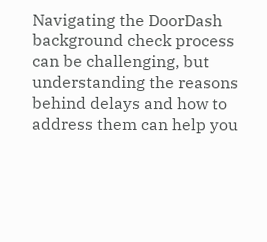Navigating the DoorDash background check process can be challenging, but understanding the reasons behind delays and how to address them can help you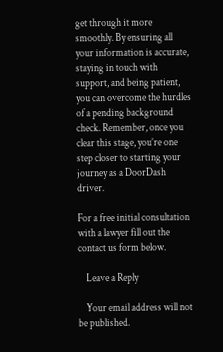get through it more smoothly. By ensuring all your information is accurate, staying in touch with support, and being patient, you can overcome the hurdles of a pending background check. Remember, once you clear this stage, you’re one step closer to starting your journey as a DoorDash driver.

For a free initial consultation with a lawyer fill out the contact us form below.

    Leave a Reply

    Your email address will not be published.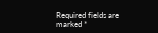Required fields are marked *